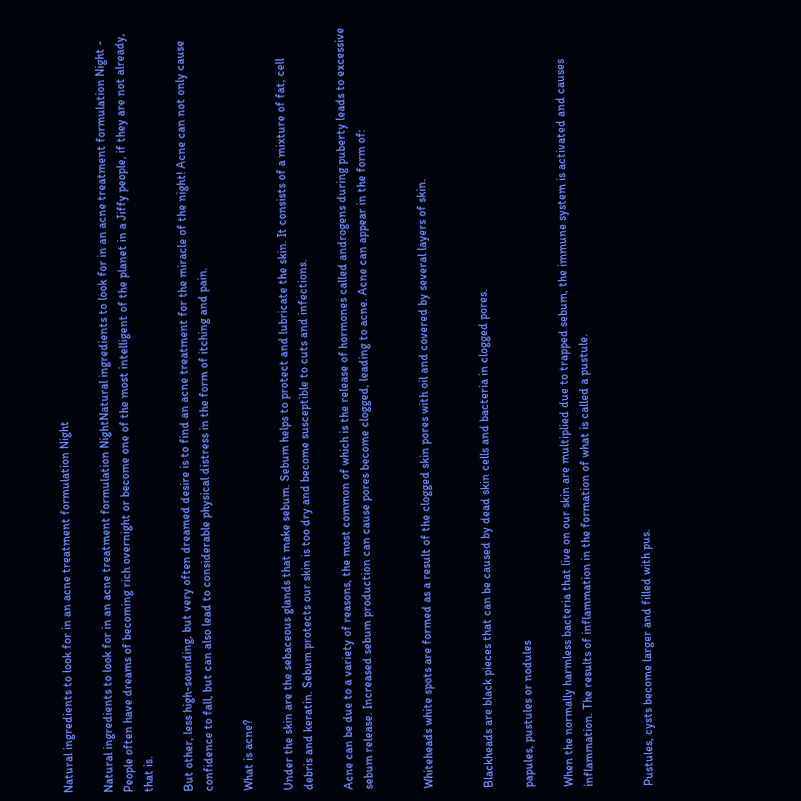Natural ingredients to look for in an acne treatment formulation Night

Natural ingredients to look for in an acne treatment formulation NightNatural ingredients to look for in an acne treatment formulation Night - People often have dreams of becoming rich overnight or become one of the most intelligent of the planet in a Jiffy people, if they are not already, that is.

But other, less high-sounding, but very often dreamed desire is to find an acne treatment for the miracle of the night! Acne can not only cause confidence to fall, but can also lead to considerable physical distress in the form of itching and pain.

What is acne?

Under the skin are the sebaceous glands that make sebum. Sebum helps to protect and lubricate the skin. It consists of a mixture of fat, cell debris and keratin. Sebum protects our skin is too dry and become susceptible to cuts and infections.

Acne can be due to a variety of reasons, the most common of which is the release of hormones called androgens during puberty leads to excessive sebum release. Increased sebum production can cause pores become clogged, leading to acne. Acne can appear in the form of:


Whiteheads white spots are formed as a result of the clogged skin pores with oil and covered by several layers of skin.


Blackheads are black pieces that can be caused by dead skin cells and bacteria in clogged pores.

papules, pustules or nodules

When the normally harmless bacteria that live on our skin are multiplied due to trapped sebum, the immune system is activated and causes inflammation. The results of inflammation in the formation of what is called a pustule.


Pustules, cysts become larger and filled with pus.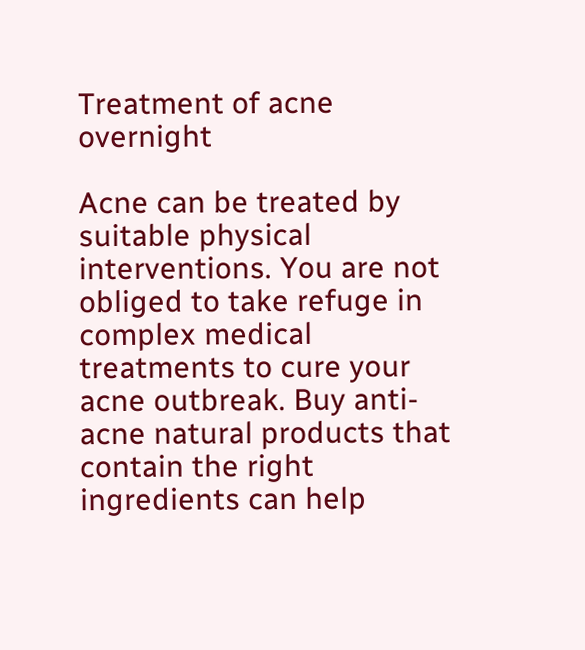Treatment of acne overnight

Acne can be treated by suitable physical interventions. You are not obliged to take refuge in complex medical treatments to cure your acne outbreak. Buy anti-acne natural products that contain the right ingredients can help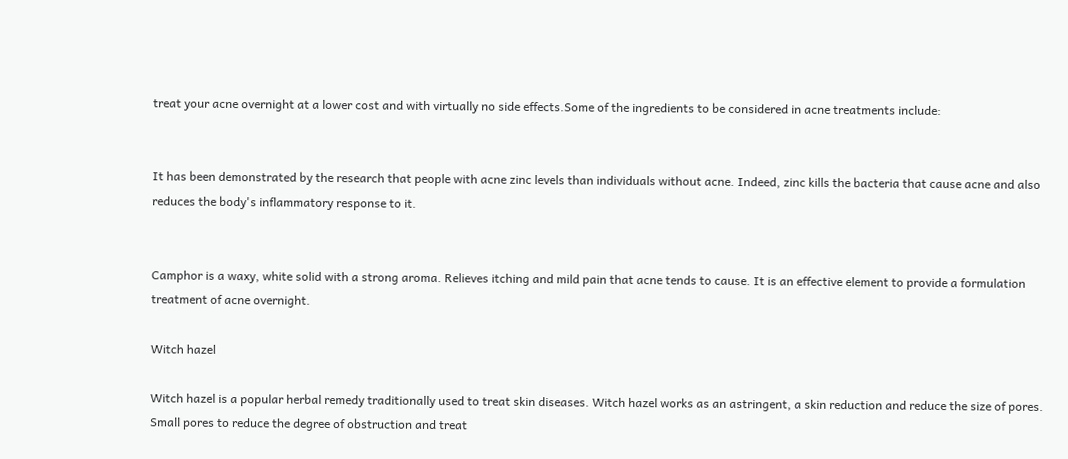treat your acne overnight at a lower cost and with virtually no side effects.Some of the ingredients to be considered in acne treatments include:


It has been demonstrated by the research that people with acne zinc levels than individuals without acne. Indeed, zinc kills the bacteria that cause acne and also reduces the body's inflammatory response to it.


Camphor is a waxy, white solid with a strong aroma. Relieves itching and mild pain that acne tends to cause. It is an effective element to provide a formulation treatment of acne overnight.

Witch hazel

Witch hazel is a popular herbal remedy traditionally used to treat skin diseases. Witch hazel works as an astringent, a skin reduction and reduce the size of pores. Small pores to reduce the degree of obstruction and treat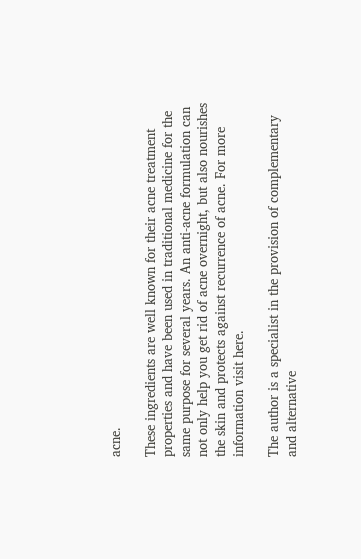acne.

These ingredients are well known for their acne treatment properties and have been used in traditional medicine for the same purpose for several years. An anti-acne formulation can not only help you get rid of acne overnight, but also nourishes the skin and protects against recurrence of acne. For more information visit here.

The author is a specialist in the provision of complementary and alternative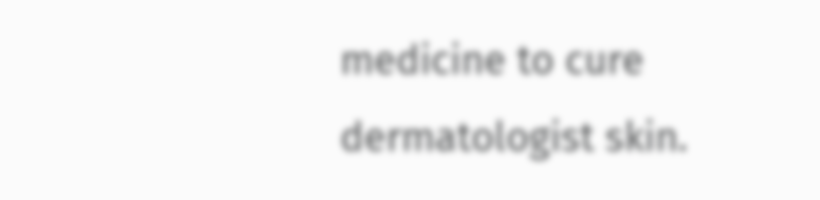medicine to cure dermatologist skin.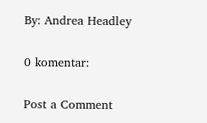By: Andrea Headley

0 komentar:

Post a Comment